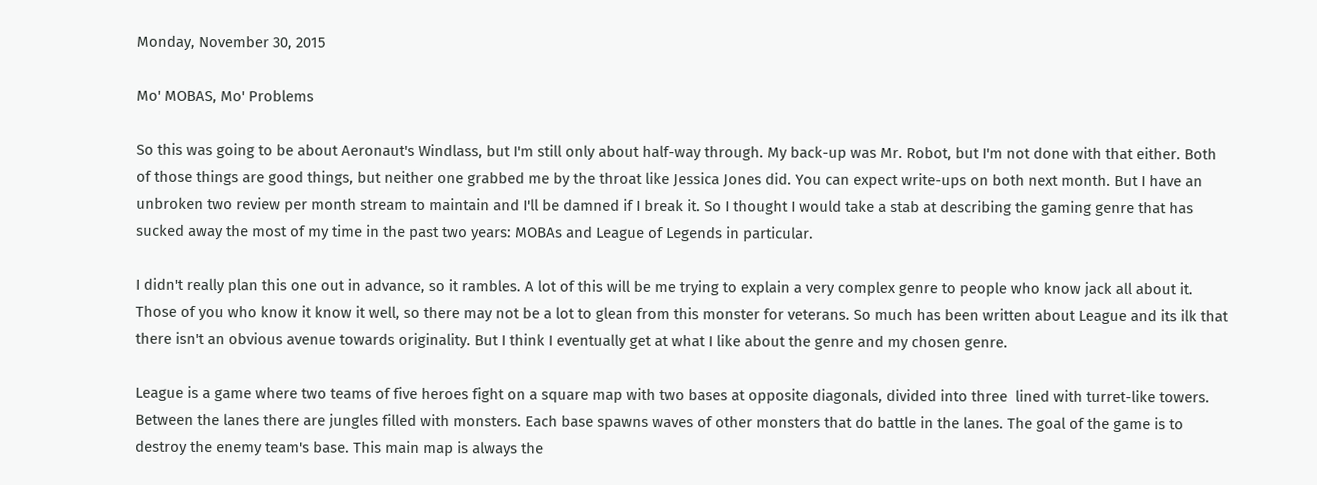Monday, November 30, 2015

Mo' MOBAS, Mo' Problems

So this was going to be about Aeronaut's Windlass, but I'm still only about half-way through. My back-up was Mr. Robot, but I'm not done with that either. Both of those things are good things, but neither one grabbed me by the throat like Jessica Jones did. You can expect write-ups on both next month. But I have an unbroken two review per month stream to maintain and I'll be damned if I break it. So I thought I would take a stab at describing the gaming genre that has sucked away the most of my time in the past two years: MOBAs and League of Legends in particular.

I didn't really plan this one out in advance, so it rambles. A lot of this will be me trying to explain a very complex genre to people who know jack all about it. Those of you who know it know it well, so there may not be a lot to glean from this monster for veterans. So much has been written about League and its ilk that there isn't an obvious avenue towards originality. But I think I eventually get at what I like about the genre and my chosen genre.

League is a game where two teams of five heroes fight on a square map with two bases at opposite diagonals, divided into three  lined with turret-like towers. Between the lanes there are jungles filled with monsters. Each base spawns waves of other monsters that do battle in the lanes. The goal of the game is to destroy the enemy team's base. This main map is always the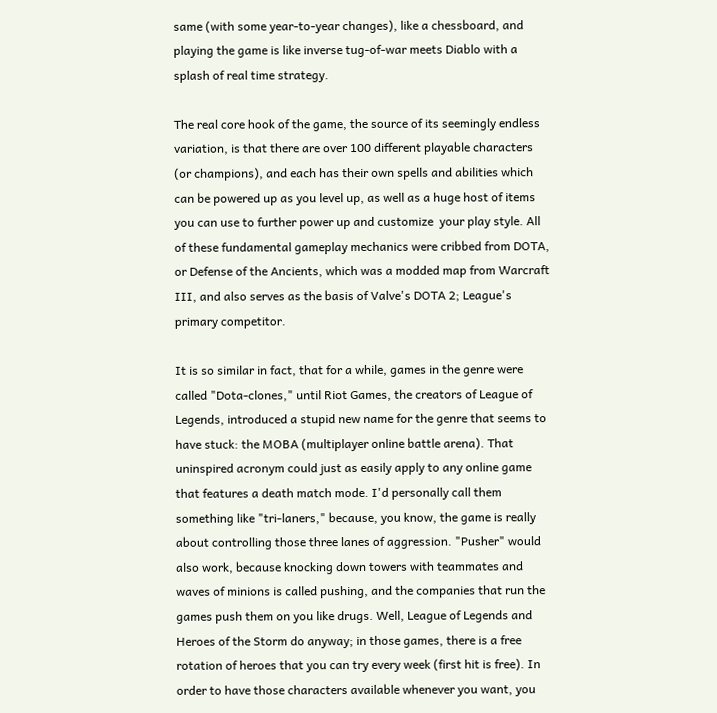same (with some year-to-year changes), like a chessboard, and playing the game is like inverse tug-of-war meets Diablo with a splash of real time strategy.

The real core hook of the game, the source of its seemingly endless variation, is that there are over 100 different playable characters (or champions), and each has their own spells and abilities which can be powered up as you level up, as well as a huge host of items you can use to further power up and customize  your play style. All of these fundamental gameplay mechanics were cribbed from DOTA, or Defense of the Ancients, which was a modded map from Warcraft III, and also serves as the basis of Valve's DOTA 2; League's primary competitor.

It is so similar in fact, that for a while, games in the genre were called "Dota-clones," until Riot Games, the creators of League of Legends, introduced a stupid new name for the genre that seems to have stuck: the MOBA (multiplayer online battle arena). That uninspired acronym could just as easily apply to any online game that features a death match mode. I'd personally call them something like "tri-laners," because, you know, the game is really about controlling those three lanes of aggression. "Pusher" would also work, because knocking down towers with teammates and waves of minions is called pushing, and the companies that run the games push them on you like drugs. Well, League of Legends and Heroes of the Storm do anyway; in those games, there is a free rotation of heroes that you can try every week (first hit is free). In order to have those characters available whenever you want, you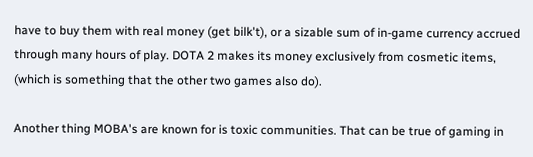have to buy them with real money (get bilk't), or a sizable sum of in-game currency accrued through many hours of play. DOTA 2 makes its money exclusively from cosmetic items, (which is something that the other two games also do).

Another thing MOBA's are known for is toxic communities. That can be true of gaming in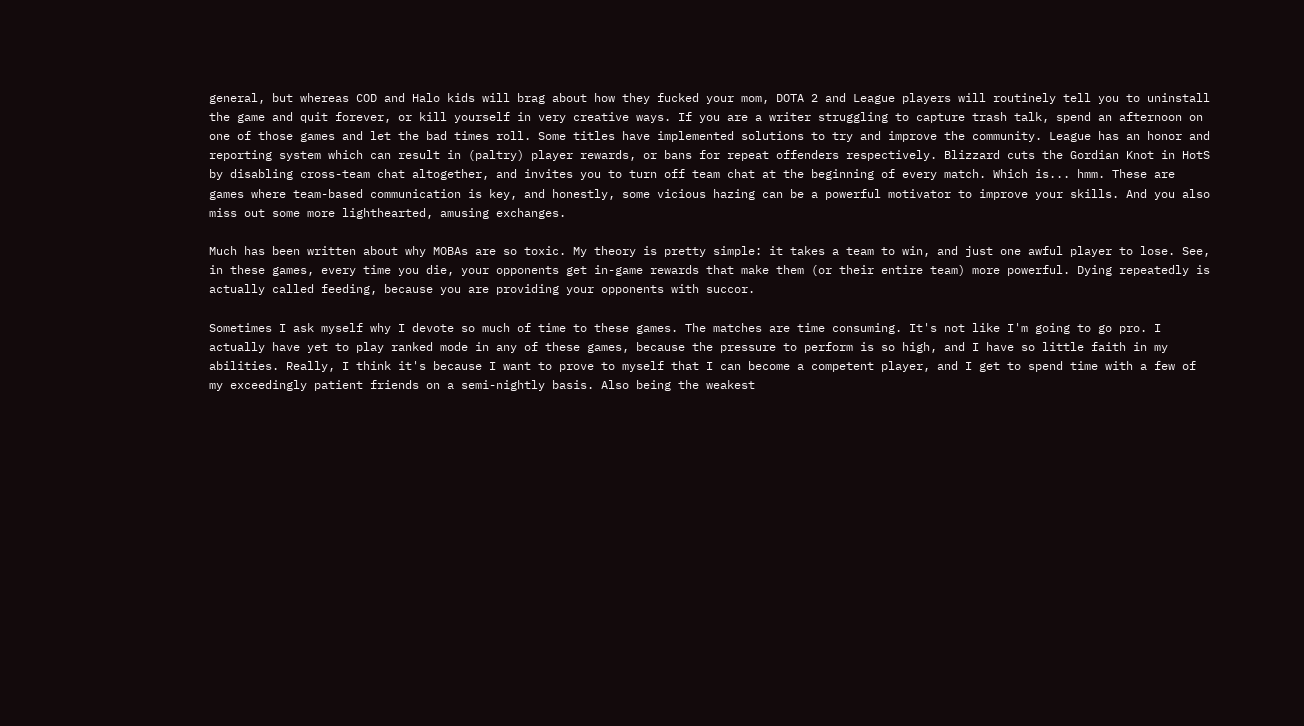general, but whereas COD and Halo kids will brag about how they fucked your mom, DOTA 2 and League players will routinely tell you to uninstall the game and quit forever, or kill yourself in very creative ways. If you are a writer struggling to capture trash talk, spend an afternoon on one of those games and let the bad times roll. Some titles have implemented solutions to try and improve the community. League has an honor and reporting system which can result in (paltry) player rewards, or bans for repeat offenders respectively. Blizzard cuts the Gordian Knot in HotS by disabling cross-team chat altogether, and invites you to turn off team chat at the beginning of every match. Which is... hmm. These are games where team-based communication is key, and honestly, some vicious hazing can be a powerful motivator to improve your skills. And you also miss out some more lighthearted, amusing exchanges.

Much has been written about why MOBAs are so toxic. My theory is pretty simple: it takes a team to win, and just one awful player to lose. See, in these games, every time you die, your opponents get in-game rewards that make them (or their entire team) more powerful. Dying repeatedly is actually called feeding, because you are providing your opponents with succor.

Sometimes I ask myself why I devote so much of time to these games. The matches are time consuming. It's not like I'm going to go pro. I actually have yet to play ranked mode in any of these games, because the pressure to perform is so high, and I have so little faith in my abilities. Really, I think it's because I want to prove to myself that I can become a competent player, and I get to spend time with a few of my exceedingly patient friends on a semi-nightly basis. Also being the weakest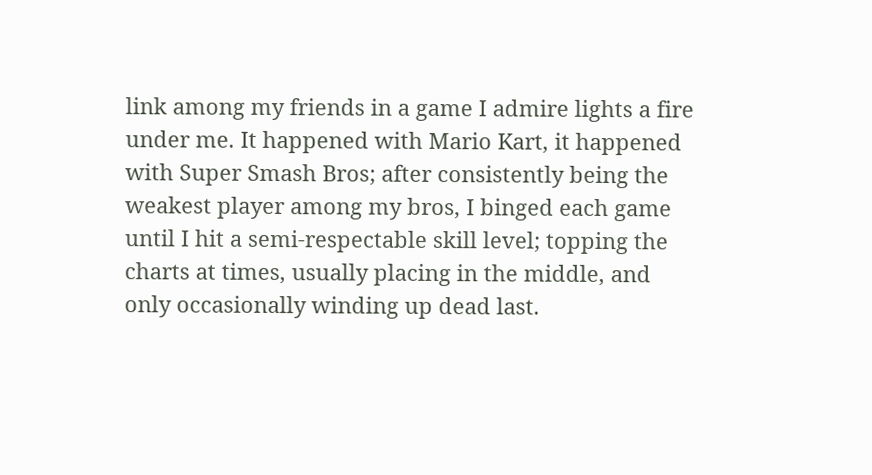link among my friends in a game I admire lights a fire under me. It happened with Mario Kart, it happened with Super Smash Bros; after consistently being the weakest player among my bros, I binged each game until I hit a semi-respectable skill level; topping the charts at times, usually placing in the middle, and only occasionally winding up dead last.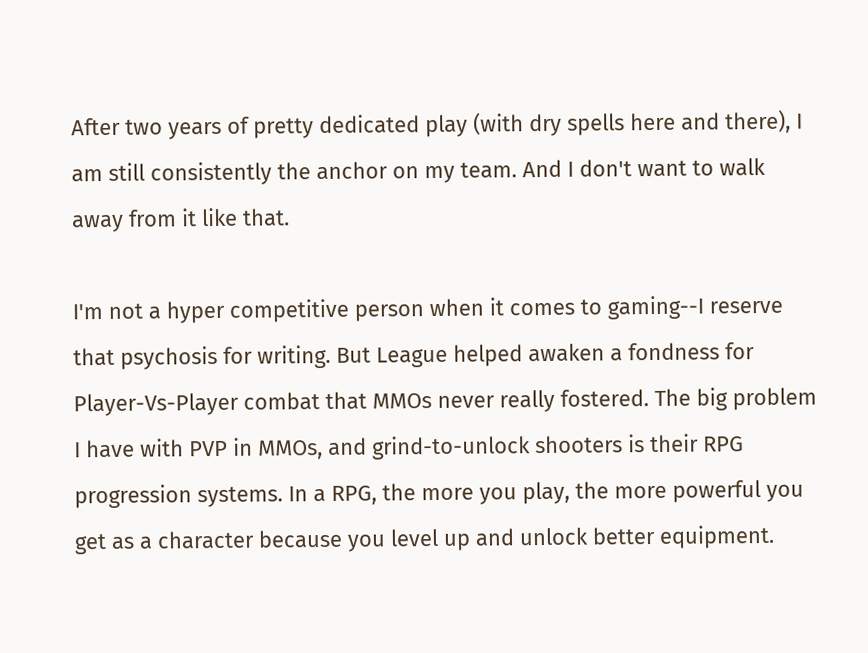After two years of pretty dedicated play (with dry spells here and there), I am still consistently the anchor on my team. And I don't want to walk away from it like that.

I'm not a hyper competitive person when it comes to gaming--I reserve that psychosis for writing. But League helped awaken a fondness for Player-Vs-Player combat that MMOs never really fostered. The big problem I have with PVP in MMOs, and grind-to-unlock shooters is their RPG progression systems. In a RPG, the more you play, the more powerful you get as a character because you level up and unlock better equipment.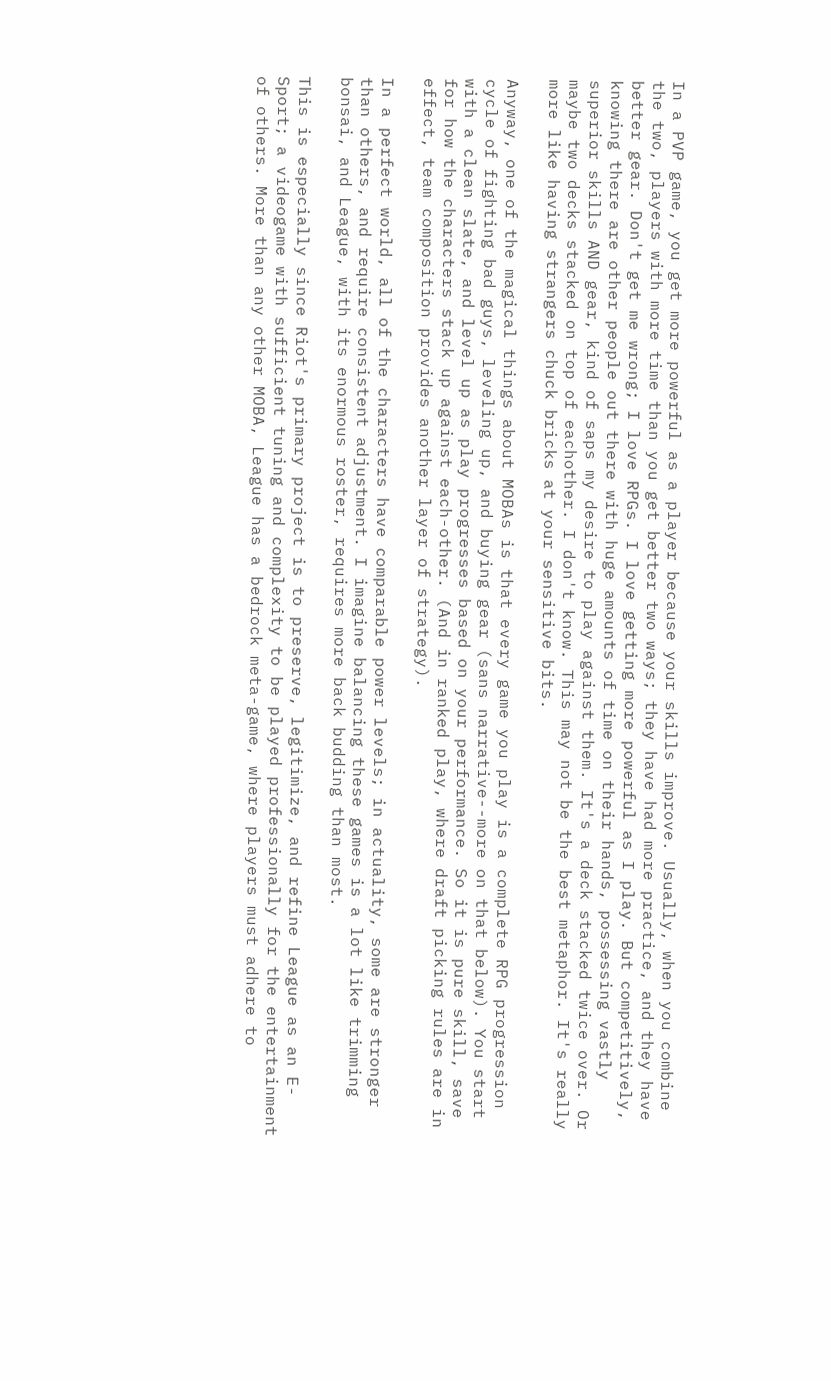In a PVP game, you get more powerful as a player because your skills improve. Usually, when you combine the two, players with more time than you get better two ways; they have had more practice, and they have better gear. Don't get me wrong; I love RPGs. I love getting more powerful as I play. But competitively, knowing there are other people out there with huge amounts of time on their hands, possessing vastly superior skills AND gear, kind of saps my desire to play against them. It's a deck stacked twice over. Or maybe two decks stacked on top of eachother. I don't know. This may not be the best metaphor. It's really more like having strangers chuck bricks at your sensitive bits.

Anyway, one of the magical things about MOBAs is that every game you play is a complete RPG progression cycle of fighting bad guys, leveling up, and buying gear (sans narrative--more on that below). You start with a clean slate, and level up as play progresses based on your performance. So it is pure skill, save for how the characters stack up against each-other. (And in ranked play, where draft picking rules are in effect, team composition provides another layer of strategy).

In a perfect world, all of the characters have comparable power levels; in actuality, some are stronger than others, and require consistent adjustment. I imagine balancing these games is a lot like trimming bonsai, and League, with its enormous roster, requires more back budding than most.

This is especially since Riot's primary project is to preserve, legitimize, and refine League as an E-Sport; a videogame with sufficient tuning and complexity to be played professionally for the entertainment of others. More than any other MOBA, League has a bedrock meta-game, where players must adhere to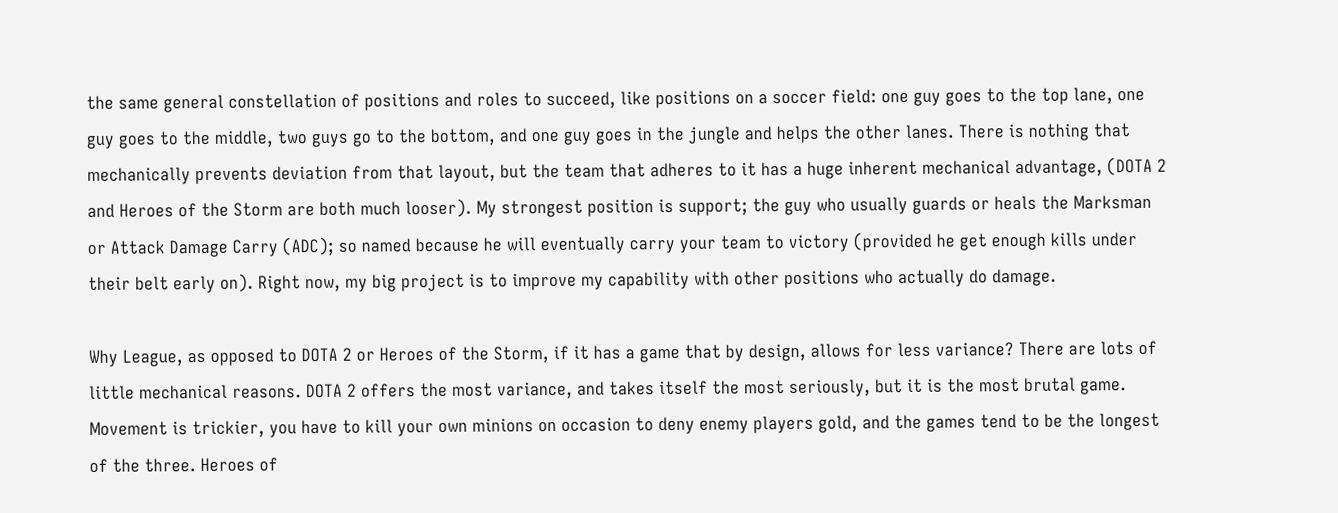the same general constellation of positions and roles to succeed, like positions on a soccer field: one guy goes to the top lane, one guy goes to the middle, two guys go to the bottom, and one guy goes in the jungle and helps the other lanes. There is nothing that mechanically prevents deviation from that layout, but the team that adheres to it has a huge inherent mechanical advantage, (DOTA 2 and Heroes of the Storm are both much looser). My strongest position is support; the guy who usually guards or heals the Marksman or Attack Damage Carry (ADC); so named because he will eventually carry your team to victory (provided he get enough kills under their belt early on). Right now, my big project is to improve my capability with other positions who actually do damage.

Why League, as opposed to DOTA 2 or Heroes of the Storm, if it has a game that by design, allows for less variance? There are lots of little mechanical reasons. DOTA 2 offers the most variance, and takes itself the most seriously, but it is the most brutal game. Movement is trickier, you have to kill your own minions on occasion to deny enemy players gold, and the games tend to be the longest of the three. Heroes of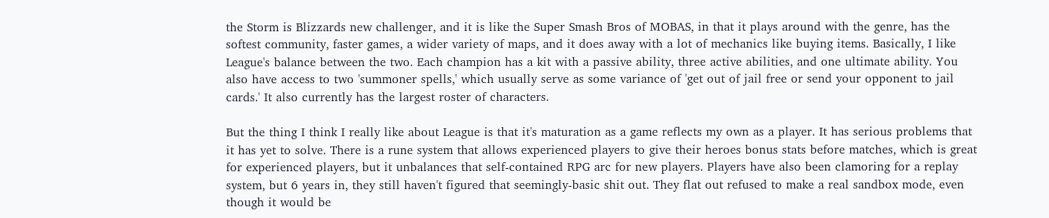the Storm is Blizzards new challenger, and it is like the Super Smash Bros of MOBAS, in that it plays around with the genre, has the softest community, faster games, a wider variety of maps, and it does away with a lot of mechanics like buying items. Basically, I like League's balance between the two. Each champion has a kit with a passive ability, three active abilities, and one ultimate ability. You also have access to two 'summoner spells,' which usually serve as some variance of 'get out of jail free or send your opponent to jail cards.' It also currently has the largest roster of characters.

But the thing I think I really like about League is that it's maturation as a game reflects my own as a player. It has serious problems that it has yet to solve. There is a rune system that allows experienced players to give their heroes bonus stats before matches, which is great for experienced players, but it unbalances that self-contained RPG arc for new players. Players have also been clamoring for a replay system, but 6 years in, they still haven't figured that seemingly-basic shit out. They flat out refused to make a real sandbox mode, even though it would be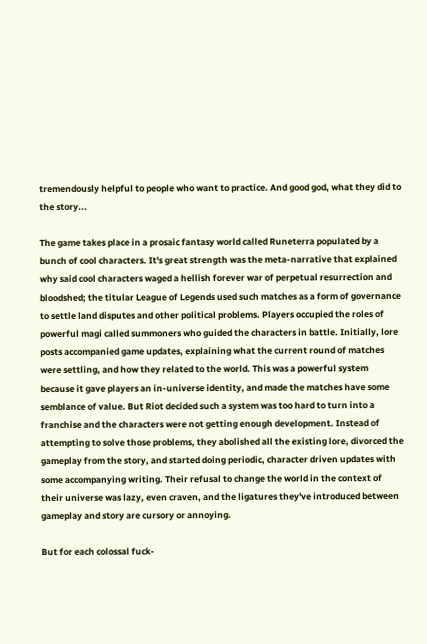tremendously helpful to people who want to practice. And good god, what they did to the story...

The game takes place in a prosaic fantasy world called Runeterra populated by a bunch of cool characters. It's great strength was the meta-narrative that explained why said cool characters waged a hellish forever war of perpetual resurrection and bloodshed; the titular League of Legends used such matches as a form of governance to settle land disputes and other political problems. Players occupied the roles of powerful magi called summoners who guided the characters in battle. Initially, lore posts accompanied game updates, explaining what the current round of matches were settling, and how they related to the world. This was a powerful system because it gave players an in-universe identity, and made the matches have some semblance of value. But Riot decided such a system was too hard to turn into a franchise and the characters were not getting enough development. Instead of attempting to solve those problems, they abolished all the existing lore, divorced the gameplay from the story, and started doing periodic, character driven updates with some accompanying writing. Their refusal to change the world in the context of their universe was lazy, even craven, and the ligatures they've introduced between gameplay and story are cursory or annoying.

But for each colossal fuck-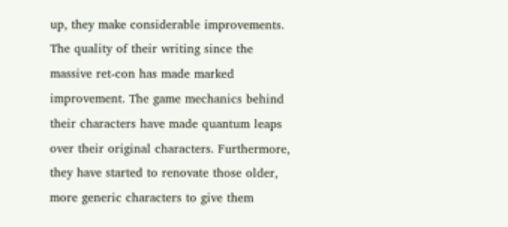up, they make considerable improvements. The quality of their writing since the massive ret-con has made marked improvement. The game mechanics behind their characters have made quantum leaps over their original characters. Furthermore, they have started to renovate those older, more generic characters to give them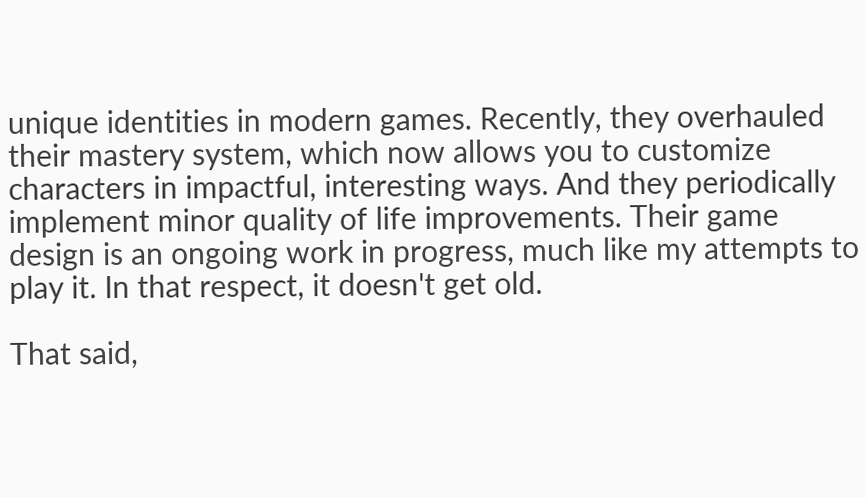unique identities in modern games. Recently, they overhauled their mastery system, which now allows you to customize characters in impactful, interesting ways. And they periodically implement minor quality of life improvements. Their game design is an ongoing work in progress, much like my attempts to play it. In that respect, it doesn't get old.

That said,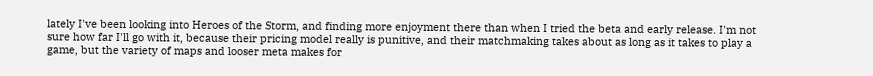lately I've been looking into Heroes of the Storm, and finding more enjoyment there than when I tried the beta and early release. I'm not sure how far I'll go with it, because their pricing model really is punitive, and their matchmaking takes about as long as it takes to play a game, but the variety of maps and looser meta makes for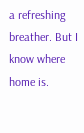a refreshing breather. But I know where home is.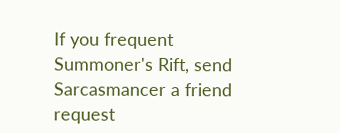If you frequent Summoner's Rift, send Sarcasmancer a friend request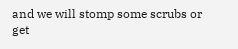and we will stomp some scrubs or get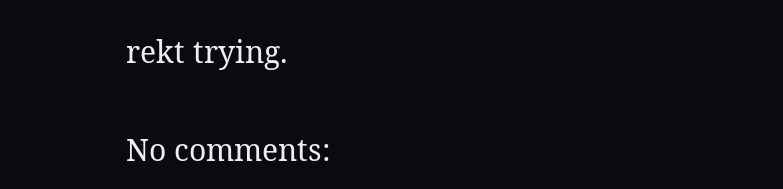rekt trying.

No comments: